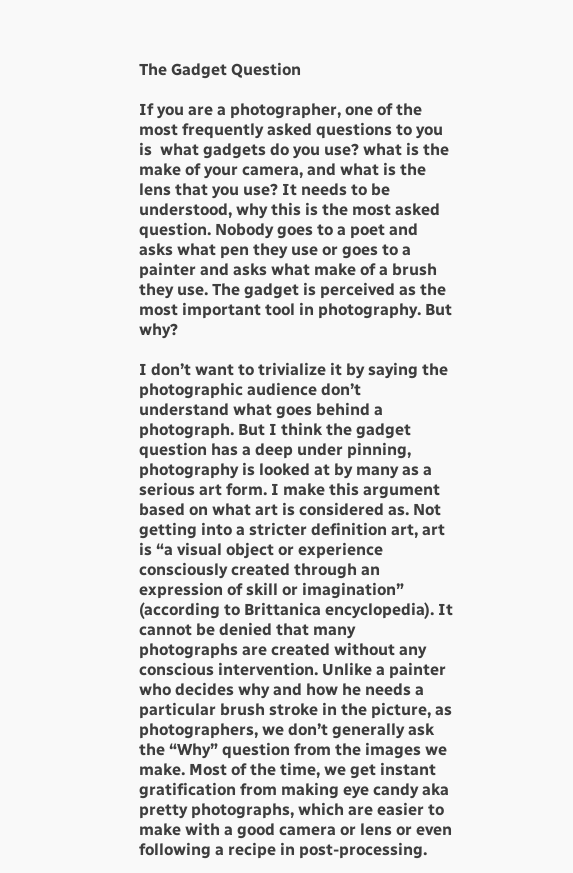The Gadget Question

If you are a photographer, one of the most frequently asked questions to you is  what gadgets do you use? what is the make of your camera, and what is the lens that you use? It needs to be understood, why this is the most asked question. Nobody goes to a poet and asks what pen they use or goes to a painter and asks what make of a brush they use. The gadget is perceived as the most important tool in photography. But why?

I don’t want to trivialize it by saying the photographic audience don’t understand what goes behind a photograph. But I think the gadget question has a deep under pinning, photography is looked at by many as a serious art form. I make this argument based on what art is considered as. Not getting into a stricter definition art, art is “a visual object or experience consciously created through an expression of skill or imagination” (according to Brittanica encyclopedia). It cannot be denied that many photographs are created without any conscious intervention. Unlike a painter who decides why and how he needs a particular brush stroke in the picture, as photographers, we don’t generally ask the “Why” question from the images we make. Most of the time, we get instant gratification from making eye candy aka pretty photographs, which are easier to make with a good camera or lens or even following a recipe in post-processing.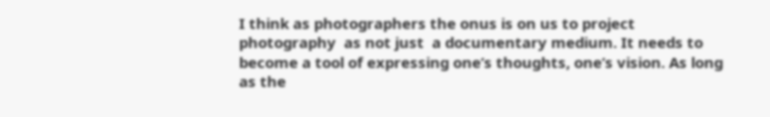I think as photographers the onus is on us to project photography  as not just  a documentary medium. It needs to become a tool of expressing one’s thoughts, one’s vision. As long as the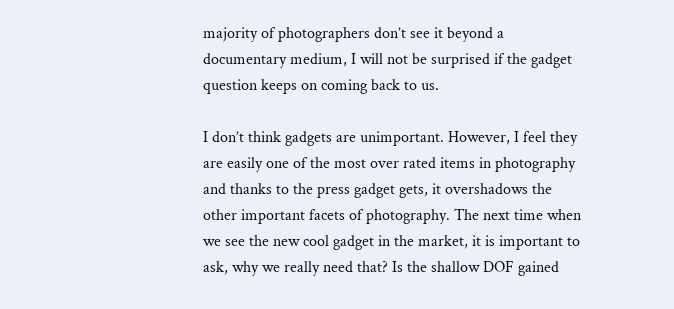majority of photographers don’t see it beyond a documentary medium, I will not be surprised if the gadget question keeps on coming back to us.

I don’t think gadgets are unimportant. However, I feel they are easily one of the most over rated items in photography and thanks to the press gadget gets, it overshadows the other important facets of photography. The next time when we see the new cool gadget in the market, it is important to ask, why we really need that? Is the shallow DOF gained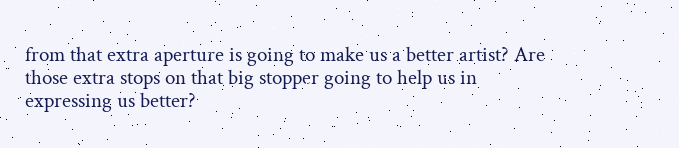from that extra aperture is going to make us a better artist? Are those extra stops on that big stopper going to help us in expressing us better?